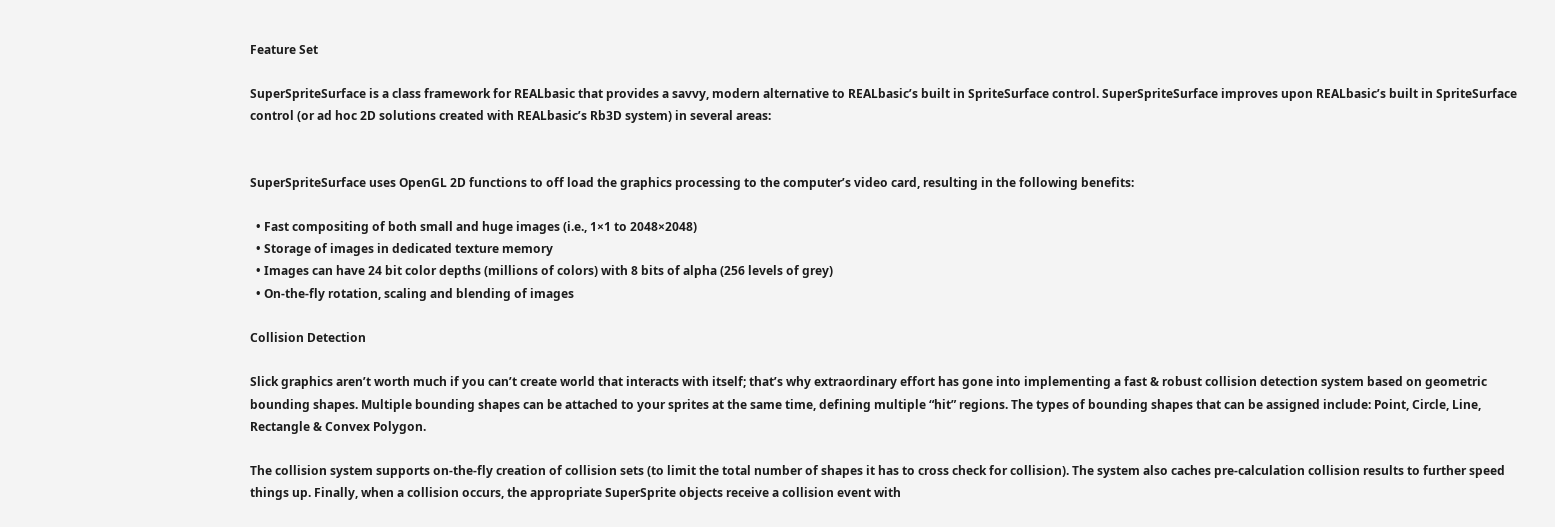Feature Set

SuperSpriteSurface is a class framework for REALbasic that provides a savvy, modern alternative to REALbasic’s built in SpriteSurface control. SuperSpriteSurface improves upon REALbasic’s built in SpriteSurface control (or ad hoc 2D solutions created with REALbasic’s Rb3D system) in several areas:


SuperSpriteSurface uses OpenGL 2D functions to off load the graphics processing to the computer’s video card, resulting in the following benefits:

  • Fast compositing of both small and huge images (i.e., 1×1 to 2048×2048)
  • Storage of images in dedicated texture memory
  • Images can have 24 bit color depths (millions of colors) with 8 bits of alpha (256 levels of grey)
  • On-the-fly rotation, scaling and blending of images

Collision Detection

Slick graphics aren’t worth much if you can’t create world that interacts with itself; that’s why extraordinary effort has gone into implementing a fast & robust collision detection system based on geometric bounding shapes. Multiple bounding shapes can be attached to your sprites at the same time, defining multiple “hit” regions. The types of bounding shapes that can be assigned include: Point, Circle, Line, Rectangle & Convex Polygon.

The collision system supports on-the-fly creation of collision sets (to limit the total number of shapes it has to cross check for collision). The system also caches pre-calculation collision results to further speed things up. Finally, when a collision occurs, the appropriate SuperSprite objects receive a collision event with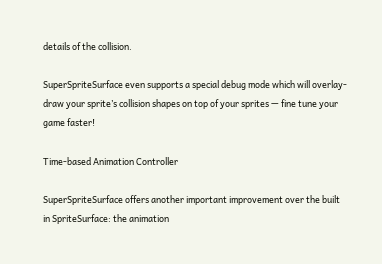details of the collision.

SuperSpriteSurface even supports a special debug mode which will overlay-draw your sprite’s collision shapes on top of your sprites — fine tune your game faster!

Time-based Animation Controller

SuperSpriteSurface offers another important improvement over the built in SpriteSurface: the animation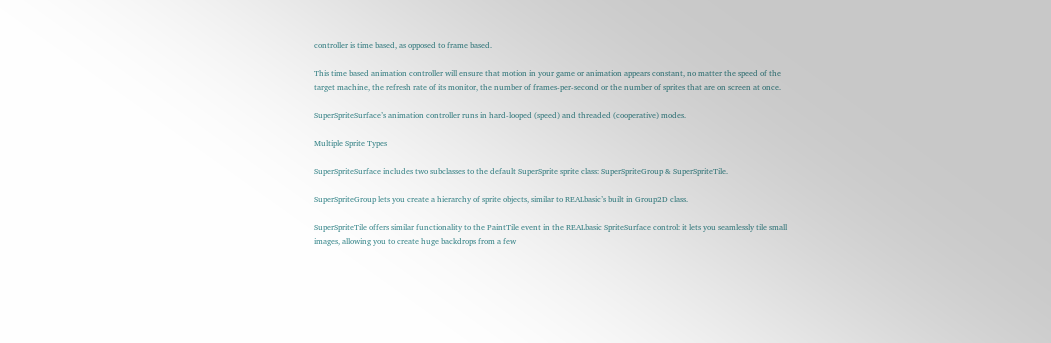controller is time based, as opposed to frame based.

This time based animation controller will ensure that motion in your game or animation appears constant, no matter the speed of the target machine, the refresh rate of its monitor, the number of frames-per-second or the number of sprites that are on screen at once.

SuperSpriteSurface’s animation controller runs in hard-looped (speed) and threaded (cooperative) modes.

Multiple Sprite Types

SuperSpriteSurface includes two subclasses to the default SuperSprite sprite class: SuperSpriteGroup & SuperSpriteTile.

SuperSpriteGroup lets you create a hierarchy of sprite objects, similar to REALbasic’s built in Group2D class.

SuperSpriteTile offers similar functionality to the PaintTile event in the REALbasic SpriteSurface control: it lets you seamlessly tile small images, allowing you to create huge backdrops from a few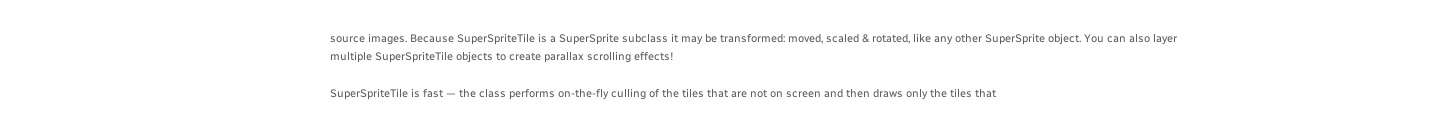source images. Because SuperSpriteTile is a SuperSprite subclass it may be transformed: moved, scaled & rotated, like any other SuperSprite object. You can also layer multiple SuperSpriteTile objects to create parallax scrolling effects!

SuperSpriteTile is fast — the class performs on-the-fly culling of the tiles that are not on screen and then draws only the tiles that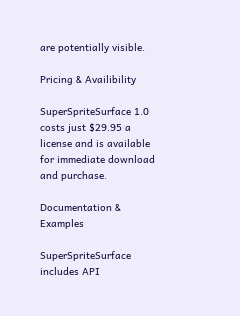are potentially visible.

Pricing & Availibility

SuperSpriteSurface 1.0 costs just $29.95 a license and is available for immediate download and purchase.

Documentation & Examples

SuperSpriteSurface includes API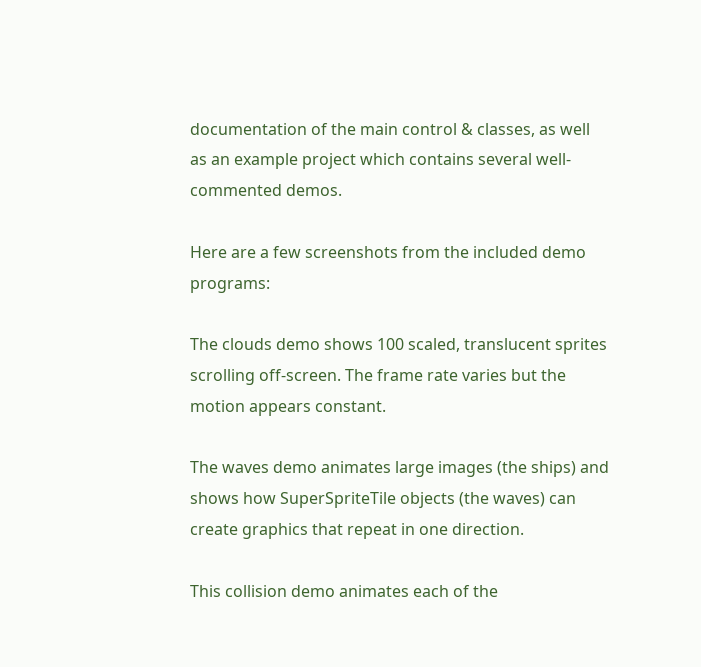documentation of the main control & classes, as well as an example project which contains several well-commented demos.

Here are a few screenshots from the included demo programs:

The clouds demo shows 100 scaled, translucent sprites scrolling off-screen. The frame rate varies but the motion appears constant.

The waves demo animates large images (the ships) and shows how SuperSpriteTile objects (the waves) can create graphics that repeat in one direction.

This collision demo animates each of the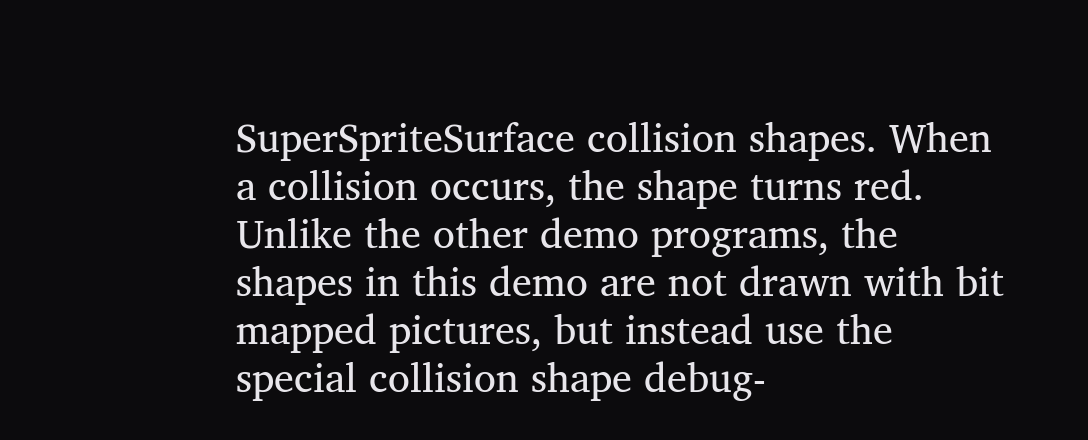SuperSpriteSurface collision shapes. When a collision occurs, the shape turns red. Unlike the other demo programs, the shapes in this demo are not drawn with bit mapped pictures, but instead use the special collision shape debug-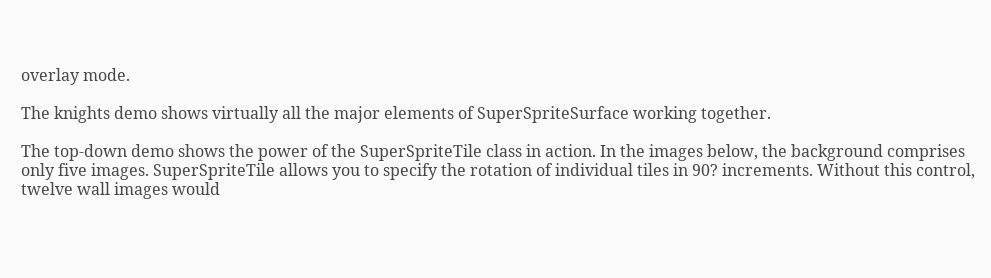overlay mode.

The knights demo shows virtually all the major elements of SuperSpriteSurface working together.

The top-down demo shows the power of the SuperSpriteTile class in action. In the images below, the background comprises only five images. SuperSpriteTile allows you to specify the rotation of individual tiles in 90? increments. Without this control, twelve wall images would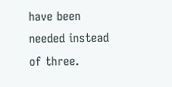have been needed instead of three.